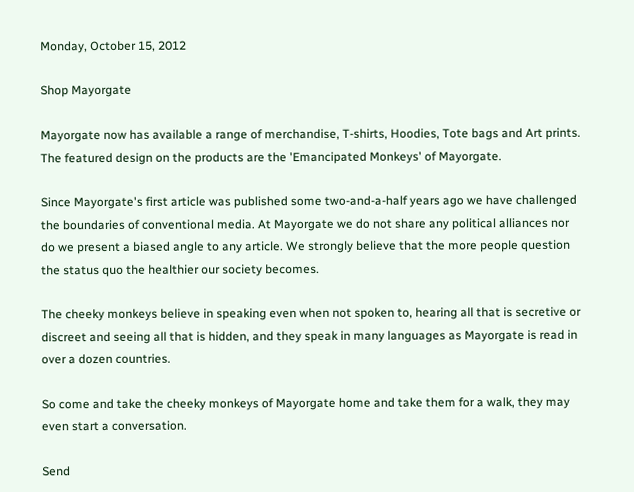Monday, October 15, 2012

Shop Mayorgate

Mayorgate now has available a range of merchandise, T-shirts, Hoodies, Tote bags and Art prints. The featured design on the products are the 'Emancipated Monkeys' of Mayorgate.

Since Mayorgate's first article was published some two-and-a-half years ago we have challenged the boundaries of conventional media. At Mayorgate we do not share any political alliances nor do we present a biased angle to any article. We strongly believe that the more people question the status quo the healthier our society becomes.

The cheeky monkeys believe in speaking even when not spoken to, hearing all that is secretive or discreet and seeing all that is hidden, and they speak in many languages as Mayorgate is read in over a dozen countries.

So come and take the cheeky monkeys of Mayorgate home and take them for a walk, they may even start a conversation.

Send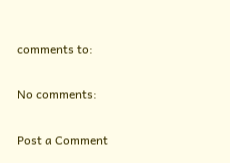comments to:

No comments:

Post a Comment